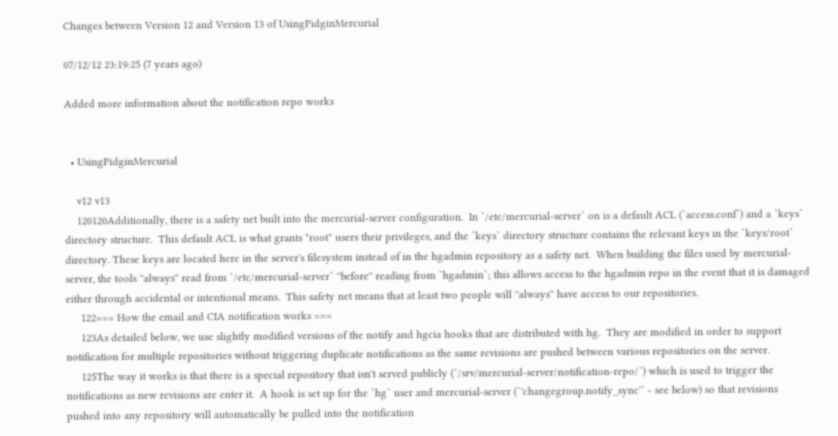Changes between Version 12 and Version 13 of UsingPidginMercurial

07/12/12 23:19:25 (7 years ago)

Added more information about the notification repo works


  • UsingPidginMercurial

    v12 v13
    120120Additionally, there is a safety net built into the mercurial-server configuration.  In `/etc/mercurial-server` on is a default ACL (`access.conf`) and a `keys` directory structure.  This default ACL is what grants "root" users their privileges, and the `keys` directory structure contains the relevant keys in the `keys/root` directory. These keys are located here in the server's filesystem instead of in the hgadmin repository as a safety net.  When building the files used by mercurial-server, the tools ''always'' read from `/etc/mercurial-server` ''before'' reading from `hgadmin`; this allows access to the hgadmin repo in the event that it is damaged either through accidental or intentional means.  This safety net means that at least two people will ''always'' have access to our repositories.
     122=== How the email and CIA notification works ===
     123As detailed below, we use slightly modified versions of the notify and hgcia hooks that are distributed with hg.  They are modified in order to support notification for multiple repositories without triggering duplicate notifications as the same revisions are pushed between various repositories on the server.
     125The way it works is that there is a special repository that isn't served publicly (`/srv/mercurial-server/notification-repo/`) which is used to trigger the notifications as new revisions are enter it.  A hook is set up for the `hg` user and mercurial-server (`'changegroup.notify_sync'` - see below) so that revisions pushed into any repository will automatically be pulled into the notification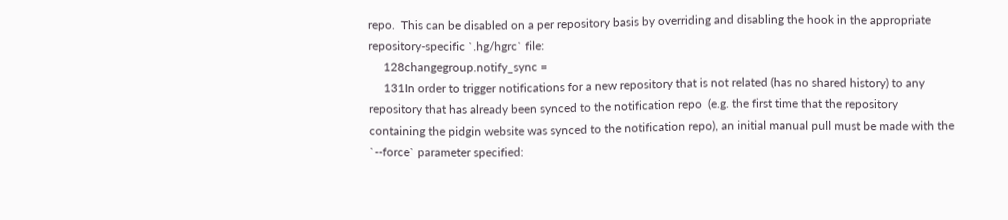repo.  This can be disabled on a per repository basis by overriding and disabling the hook in the appropriate repository-specific `.hg/hgrc` file:
     128changegroup.notify_sync =
     131In order to trigger notifications for a new repository that is not related (has no shared history) to any repository that has already been synced to the notification repo  (e.g. the first time that the repository containing the pidgin website was synced to the notification repo), an initial manual pull must be made with the `--force` parameter specified: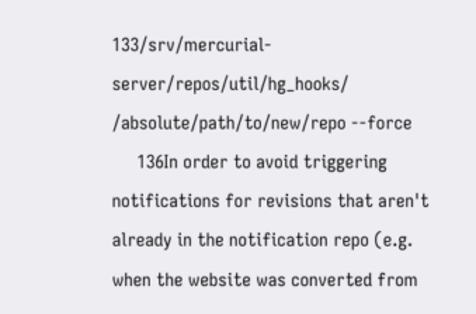133/srv/mercurial-server/repos/util/hg_hooks/ /absolute/path/to/new/repo --force
     136In order to avoid triggering notifications for revisions that aren't already in the notification repo (e.g. when the website was converted from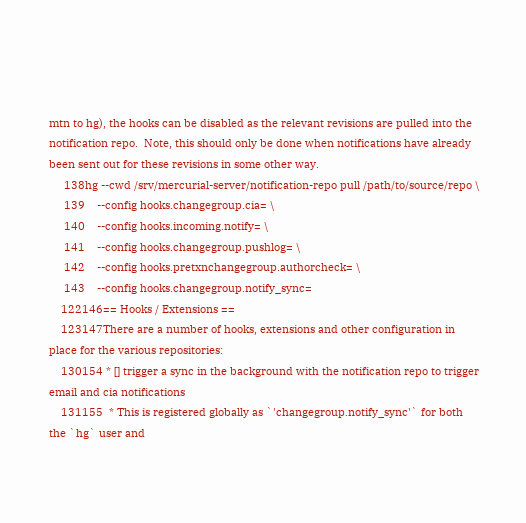mtn to hg), the hooks can be disabled as the relevant revisions are pulled into the notification repo.  Note, this should only be done when notifications have already been sent out for these revisions in some other way.
     138hg --cwd /srv/mercurial-server/notification-repo pull /path/to/source/repo \
     139    --config hooks.changegroup.cia= \
     140    --config hooks.incoming.notify= \
     141    --config hooks.changegroup.pushlog= \
     142    --config hooks.pretxnchangegroup.authorcheck= \
     143    --config hooks.changegroup.notify_sync=
    122146== Hooks / Extensions ==
    123147There are a number of hooks, extensions and other configuration in place for the various repositories:
    130154 * [] trigger a sync in the background with the notification repo to trigger email and cia notifications
    131155  * This is registered globally as `'changegroup.notify_sync'` for both the `hg` user and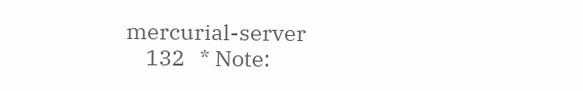mercurial-server
    132   * Note: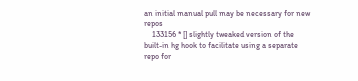an initial manual pull may be necessary for new repos
    133156 * [] slightly tweaked version of the built-in hg hook to facilitate using a separate repo for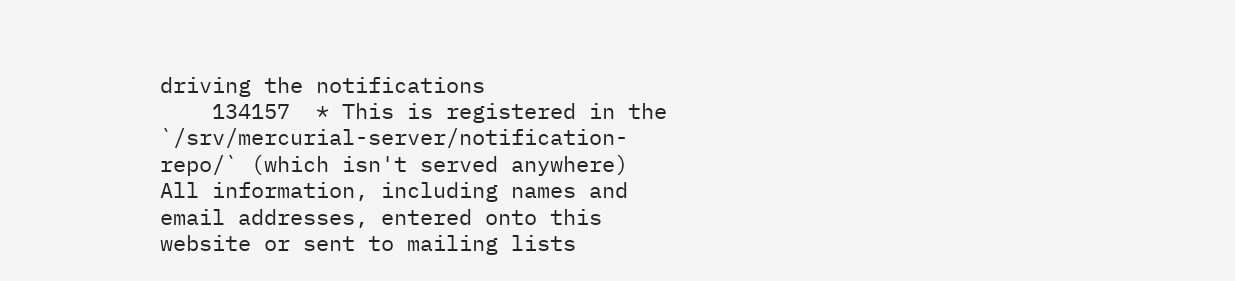driving the notifications
    134157  * This is registered in the `/srv/mercurial-server/notification-repo/` (which isn't served anywhere)
All information, including names and email addresses, entered onto this website or sent to mailing lists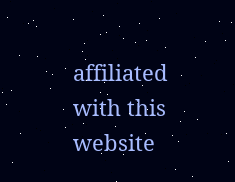affiliated with this website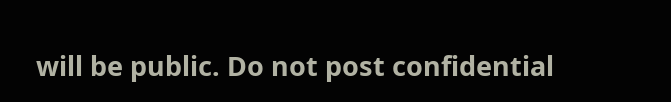will be public. Do not post confidential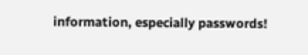information, especially passwords!